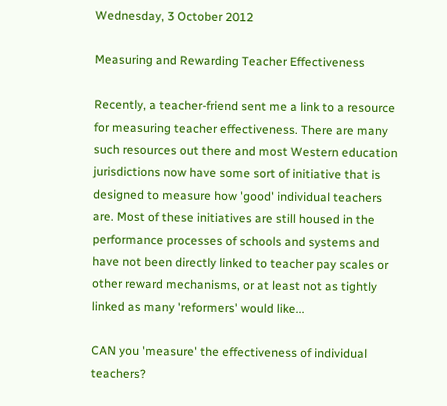Wednesday, 3 October 2012

Measuring and Rewarding Teacher Effectiveness

Recently, a teacher-friend sent me a link to a resource for measuring teacher effectiveness. There are many such resources out there and most Western education jurisdictions now have some sort of initiative that is designed to measure how 'good' individual teachers are. Most of these initiatives are still housed in the performance processes of schools and systems and have not been directly linked to teacher pay scales or other reward mechanisms, or at least not as tightly linked as many 'reformers' would like...

CAN you 'measure' the effectiveness of individual teachers?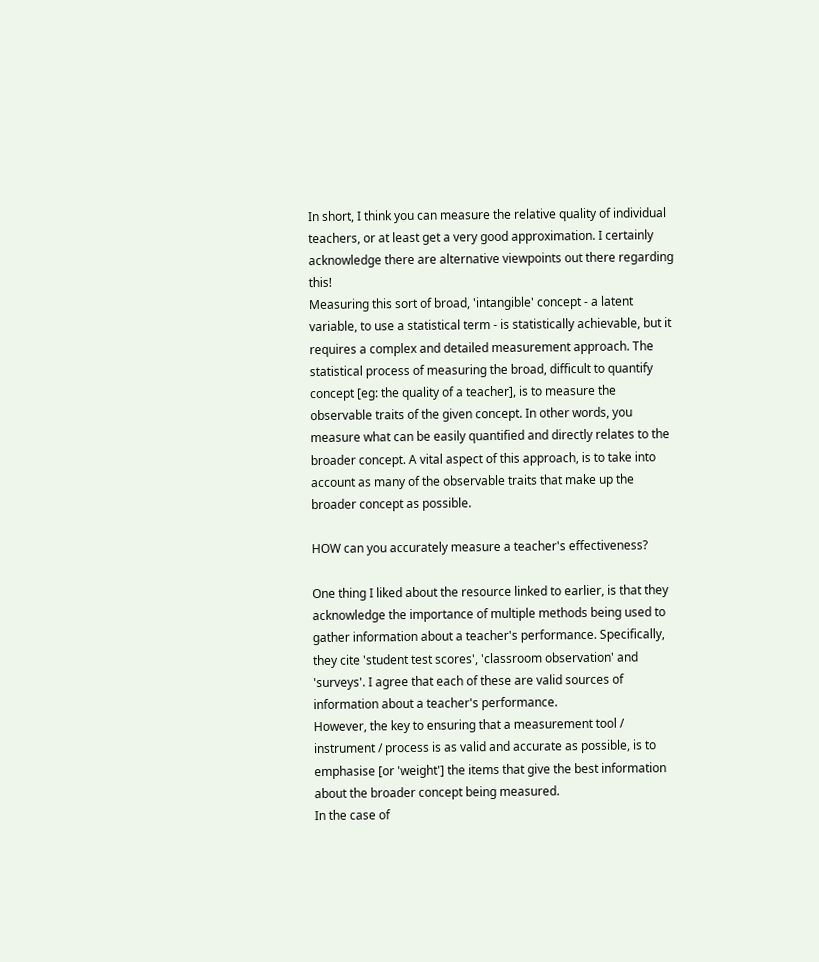In short, I think you can measure the relative quality of individual teachers, or at least get a very good approximation. I certainly acknowledge there are alternative viewpoints out there regarding this!
Measuring this sort of broad, 'intangible' concept - a latent variable, to use a statistical term - is statistically achievable, but it requires a complex and detailed measurement approach. The statistical process of measuring the broad, difficult to quantify concept [eg: the quality of a teacher], is to measure the observable traits of the given concept. In other words, you measure what can be easily quantified and directly relates to the broader concept. A vital aspect of this approach, is to take into account as many of the observable traits that make up the broader concept as possible.

HOW can you accurately measure a teacher's effectiveness?

One thing I liked about the resource linked to earlier, is that they acknowledge the importance of multiple methods being used to gather information about a teacher's performance. Specifically, they cite 'student test scores', 'classroom observation' and 'surveys'. I agree that each of these are valid sources of information about a teacher's performance.
However, the key to ensuring that a measurement tool / instrument / process is as valid and accurate as possible, is to emphasise [or 'weight'] the items that give the best information about the broader concept being measured.
In the case of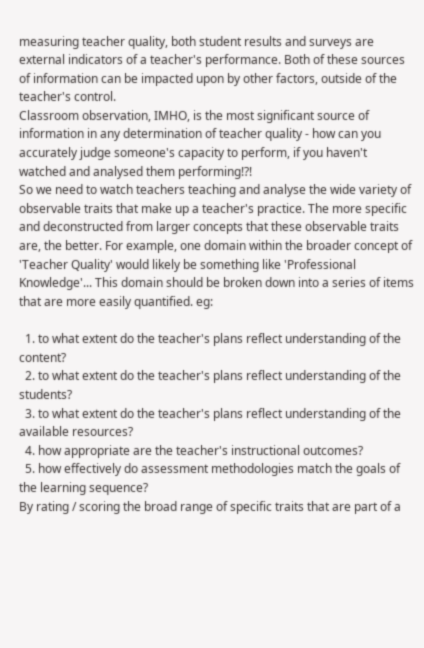measuring teacher quality, both student results and surveys are external indicators of a teacher's performance. Both of these sources of information can be impacted upon by other factors, outside of the teacher's control.
Classroom observation, IMHO, is the most significant source of information in any determination of teacher quality - how can you accurately judge someone's capacity to perform, if you haven't watched and analysed them performing!?!
So we need to watch teachers teaching and analyse the wide variety of observable traits that make up a teacher's practice. The more specific and deconstructed from larger concepts that these observable traits are, the better. For example, one domain within the broader concept of 'Teacher Quality' would likely be something like 'Professional Knowledge'... This domain should be broken down into a series of items that are more easily quantified. eg:

  1. to what extent do the teacher's plans reflect understanding of the content?
  2. to what extent do the teacher's plans reflect understanding of the students?
  3. to what extent do the teacher's plans reflect understanding of the available resources?
  4. how appropriate are the teacher's instructional outcomes?
  5. how effectively do assessment methodologies match the goals of the learning sequence?
By rating / scoring the broad range of specific traits that are part of a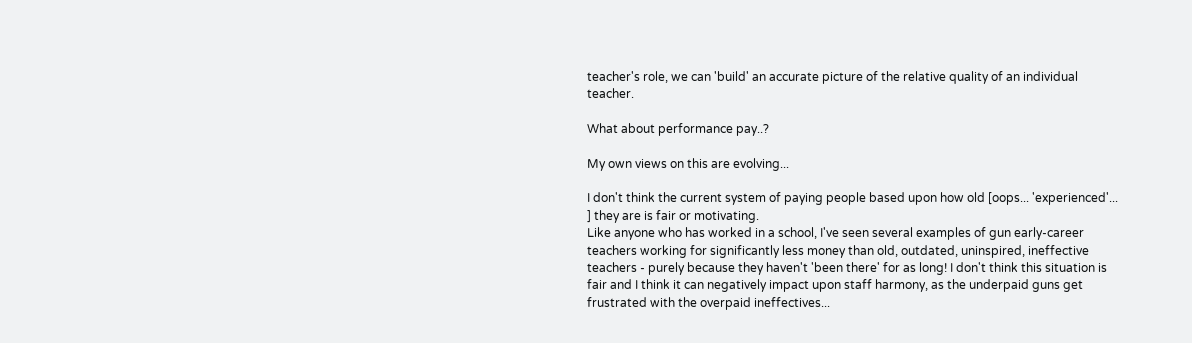teacher's role, we can 'build' an accurate picture of the relative quality of an individual teacher.

What about performance pay..?

My own views on this are evolving...

I don't think the current system of paying people based upon how old [oops... 'experienced'... ] they are is fair or motivating.
Like anyone who has worked in a school, I've seen several examples of gun early-career teachers working for significantly less money than old, outdated, uninspired, ineffective teachers - purely because they haven't 'been there' for as long! I don't think this situation is fair and I think it can negatively impact upon staff harmony, as the underpaid guns get frustrated with the overpaid ineffectives...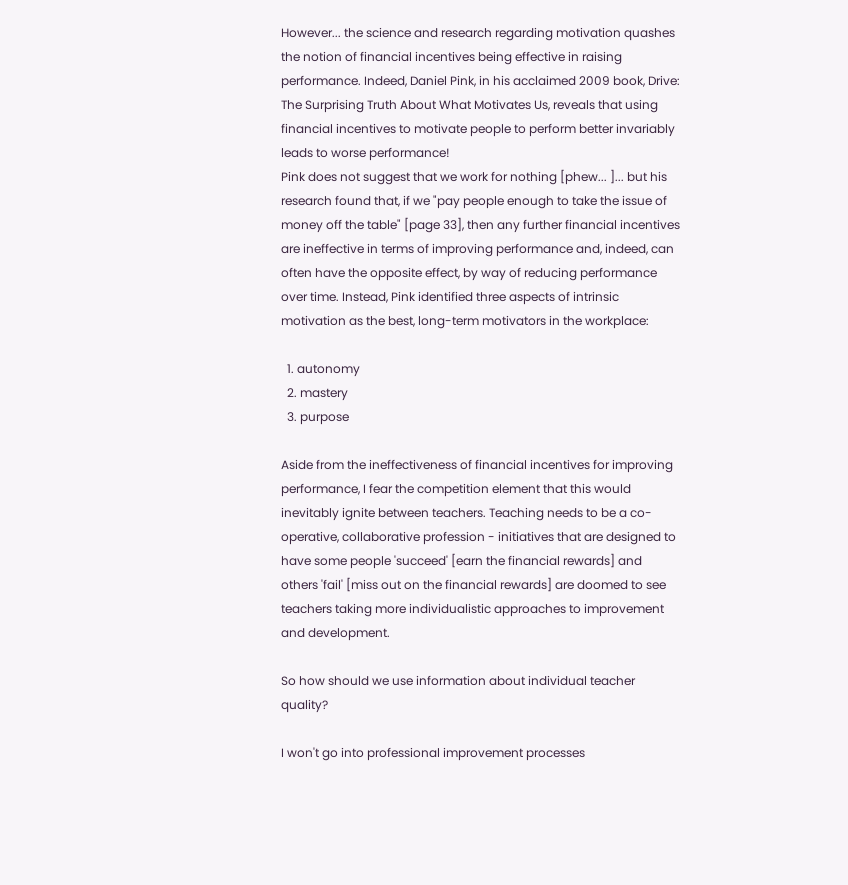However... the science and research regarding motivation quashes the notion of financial incentives being effective in raising performance. Indeed, Daniel Pink, in his acclaimed 2009 book, Drive: The Surprising Truth About What Motivates Us, reveals that using financial incentives to motivate people to perform better invariably leads to worse performance!
Pink does not suggest that we work for nothing [phew... ]... but his research found that, if we "pay people enough to take the issue of money off the table" [page 33], then any further financial incentives are ineffective in terms of improving performance and, indeed, can often have the opposite effect, by way of reducing performance over time. Instead, Pink identified three aspects of intrinsic motivation as the best, long-term motivators in the workplace:

  1. autonomy
  2. mastery
  3. purpose

Aside from the ineffectiveness of financial incentives for improving performance, I fear the competition element that this would inevitably ignite between teachers. Teaching needs to be a co-operative, collaborative profession - initiatives that are designed to have some people 'succeed' [earn the financial rewards] and others 'fail' [miss out on the financial rewards] are doomed to see teachers taking more individualistic approaches to improvement and development.

So how should we use information about individual teacher quality?

I won't go into professional improvement processes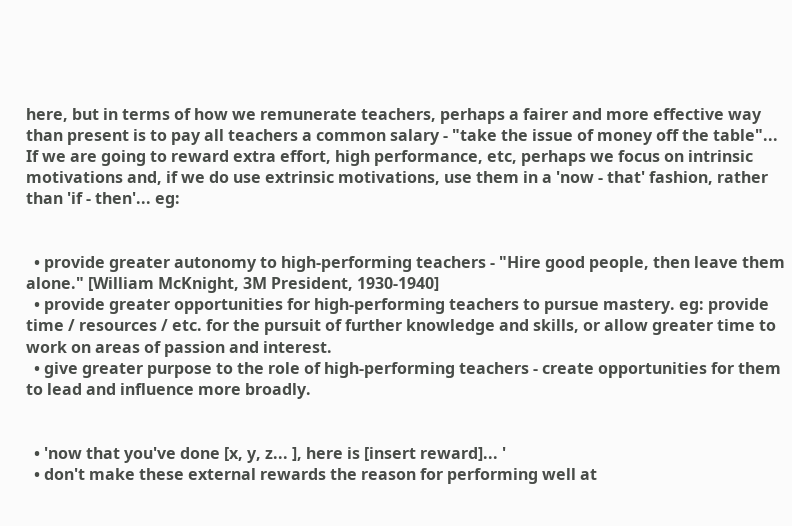here, but in terms of how we remunerate teachers, perhaps a fairer and more effective way than present is to pay all teachers a common salary - "take the issue of money off the table"...
If we are going to reward extra effort, high performance, etc, perhaps we focus on intrinsic motivations and, if we do use extrinsic motivations, use them in a 'now - that' fashion, rather than 'if - then'... eg:


  • provide greater autonomy to high-performing teachers - "Hire good people, then leave them alone." [William McKnight, 3M President, 1930-1940]
  • provide greater opportunities for high-performing teachers to pursue mastery. eg: provide time / resources / etc. for the pursuit of further knowledge and skills, or allow greater time to work on areas of passion and interest.
  • give greater purpose to the role of high-performing teachers - create opportunities for them to lead and influence more broadly.


  • 'now that you've done [x, y, z... ], here is [insert reward]... '
  • don't make these external rewards the reason for performing well at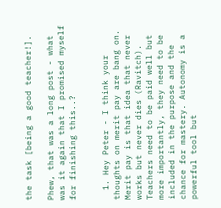the task [being a good teacher!].

Phew, that was a long post - what was it again that I promised myself for finishing this..?


  1. Hey Peter - I think your thoughts on merit pay are bang on. Merit pay is that idea that never works but never dies (Ravitch). Teachers need to be paid well but more importantly, they need to be included in the purpose and the chance for mastery. Autonomy is a powerful tool but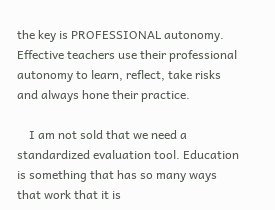the key is PROFESSIONAL autonomy. Effective teachers use their professional autonomy to learn, reflect, take risks and always hone their practice.

    I am not sold that we need a standardized evaluation tool. Education is something that has so many ways that work that it is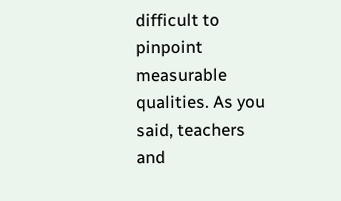difficult to pinpoint measurable qualities. As you said, teachers and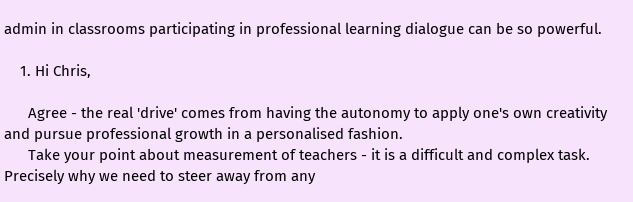admin in classrooms participating in professional learning dialogue can be so powerful.

    1. Hi Chris,

      Agree - the real 'drive' comes from having the autonomy to apply one's own creativity and pursue professional growth in a personalised fashion.
      Take your point about measurement of teachers - it is a difficult and complex task. Precisely why we need to steer away from any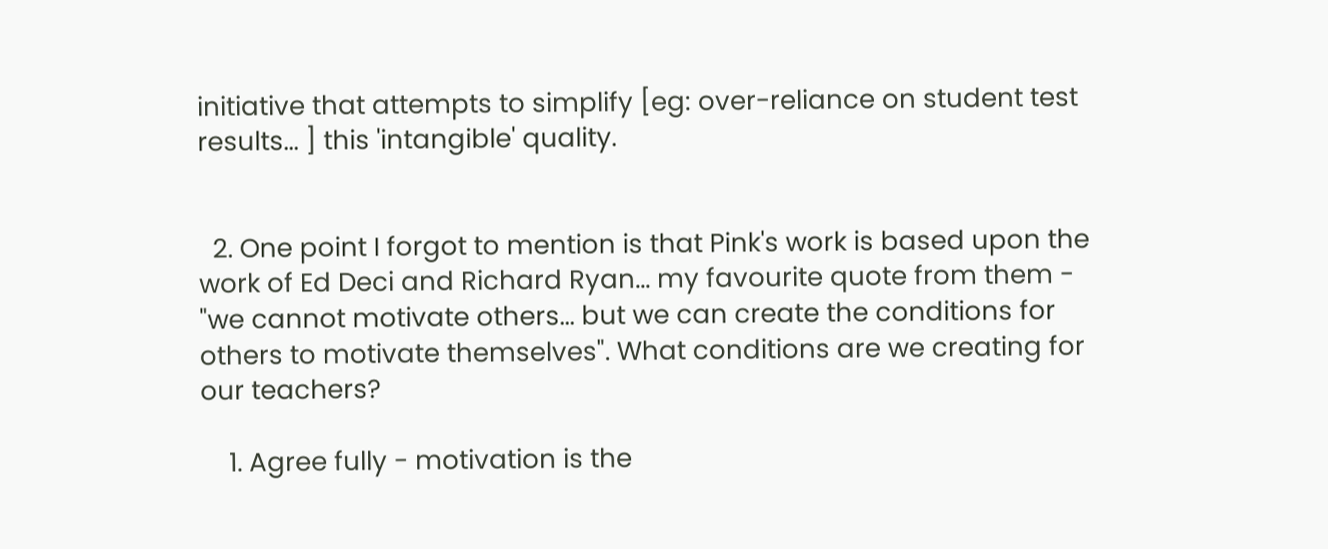initiative that attempts to simplify [eg: over-reliance on student test results... ] this 'intangible' quality.


  2. One point I forgot to mention is that Pink's work is based upon the work of Ed Deci and Richard Ryan... my favourite quote from them - "we cannot motivate others... but we can create the conditions for others to motivate themselves". What conditions are we creating for our teachers?

    1. Agree fully - motivation is the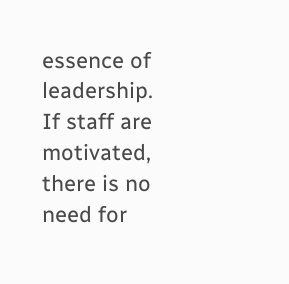essence of leadership. If staff are motivated, there is no need for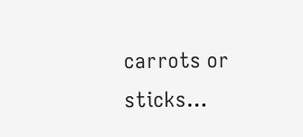carrots or sticks...